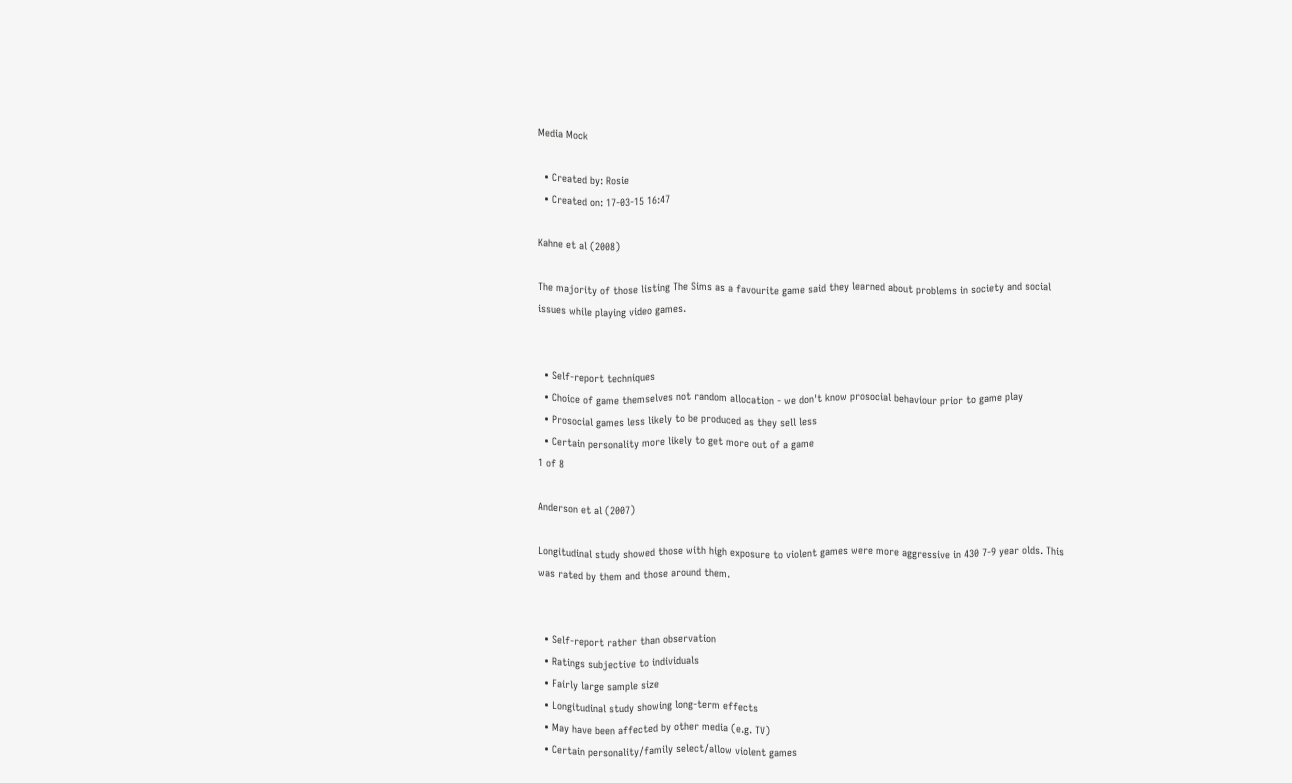Media Mock

  • Created by: Rosie
  • Created on: 17-03-15 16:47

Kahne et al (2008)

The majority of those listing The Sims as a favourite game said they learned about problems in society and social issues while playing video games.


  • Self-report techniques
  • Choice of game themselves not random allocation - we don't know prosocial behaviour prior to game play
  • Prosocial games less likely to be produced as they sell less
  • Certain personality more likely to get more out of a game
1 of 8

Anderson et al (2007)

Longitudinal study showed those with high exposure to violent games were more aggressive in 430 7-9 year olds. This was rated by them and those around them.


  • Self-report rather than observation
  • Ratings subjective to individuals
  • Fairly large sample size
  • Longitudinal study showing long-term effects
  • May have been affected by other media (e.g. TV)
  • Certain personality/family select/allow violent games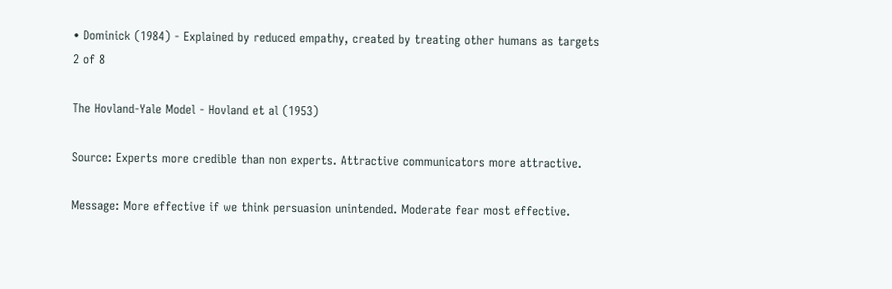• Dominick (1984) - Explained by reduced empathy, created by treating other humans as targets
2 of 8

The Hovland-Yale Model - Hovland et al (1953)

Source: Experts more credible than non experts. Attractive communicators more attractive.

Message: More effective if we think persuasion unintended. Moderate fear most effective.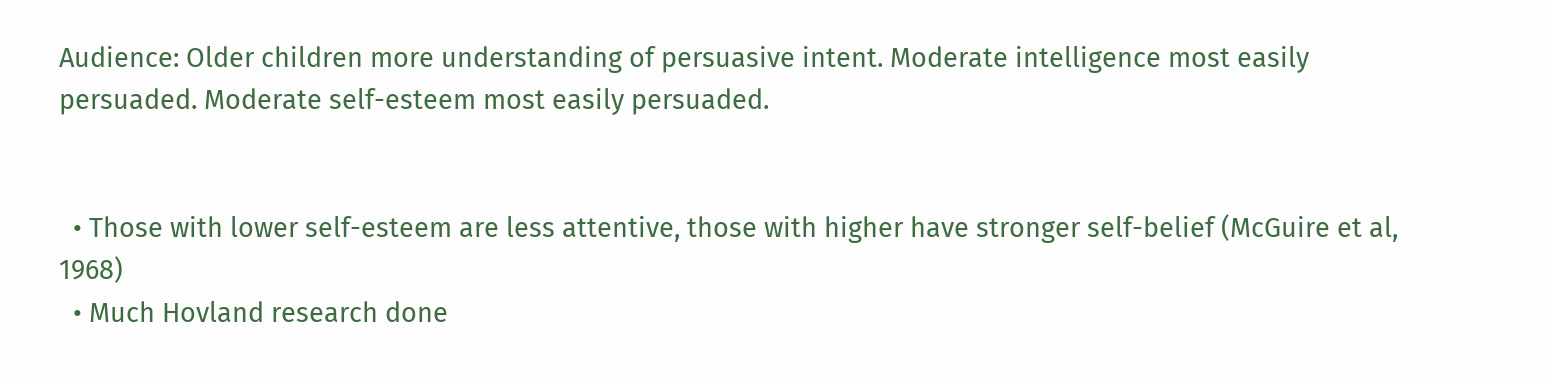Audience: Older children more understanding of persuasive intent. Moderate intelligence most easily persuaded. Moderate self-esteem most easily persuaded.


  • Those with lower self-esteem are less attentive, those with higher have stronger self-belief (McGuire et al, 1968)
  • Much Hovland research done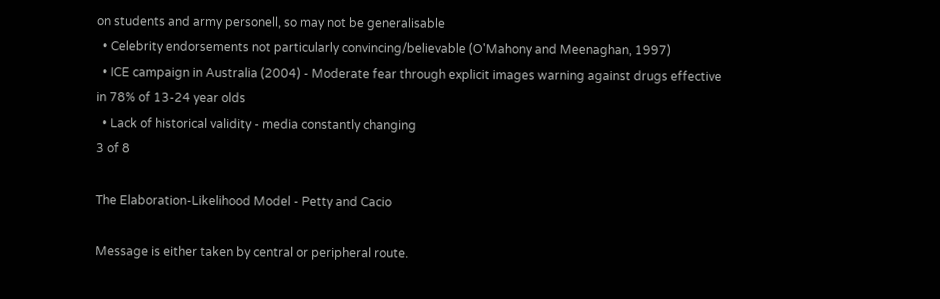on students and army personell, so may not be generalisable
  • Celebrity endorsements not particularly convincing/believable (O'Mahony and Meenaghan, 1997)
  • ICE campaign in Australia (2004) - Moderate fear through explicit images warning against drugs effective in 78% of 13-24 year olds
  • Lack of historical validity - media constantly changing
3 of 8

The Elaboration-Likelihood Model - Petty and Cacio

Message is either taken by central or peripheral route.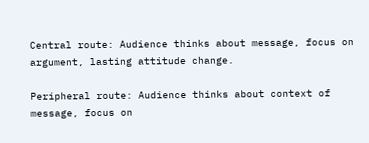Central route: Audience thinks about message, focus on argument, lasting attitude change.

Peripheral route: Audience thinks about context of message, focus on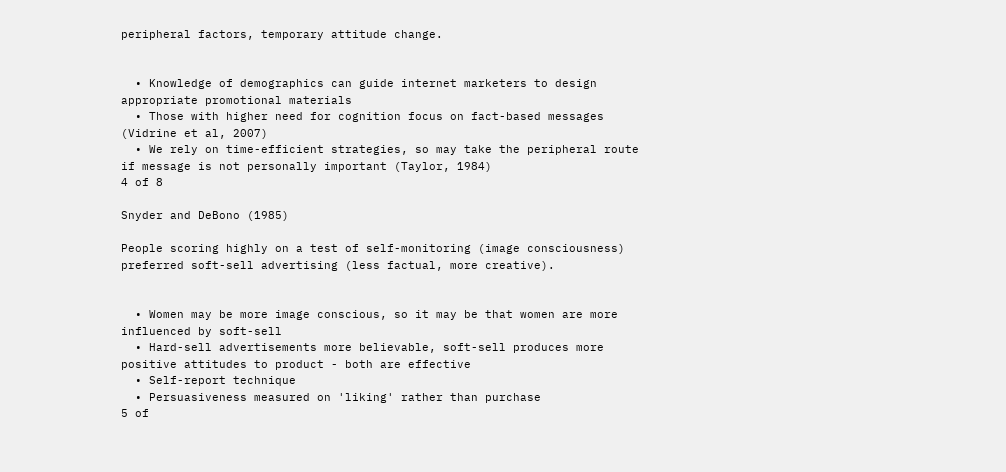peripheral factors, temporary attitude change.


  • Knowledge of demographics can guide internet marketers to design appropriate promotional materials
  • Those with higher need for cognition focus on fact-based messages (Vidrine et al, 2007)
  • We rely on time-efficient strategies, so may take the peripheral route if message is not personally important (Taylor, 1984)
4 of 8

Snyder and DeBono (1985)

People scoring highly on a test of self-monitoring (image consciousness) preferred soft-sell advertising (less factual, more creative).


  • Women may be more image conscious, so it may be that women are more influenced by soft-sell
  • Hard-sell advertisements more believable, soft-sell produces more positive attitudes to product - both are effective
  • Self-report technique
  • Persuasiveness measured on 'liking' rather than purchase
5 of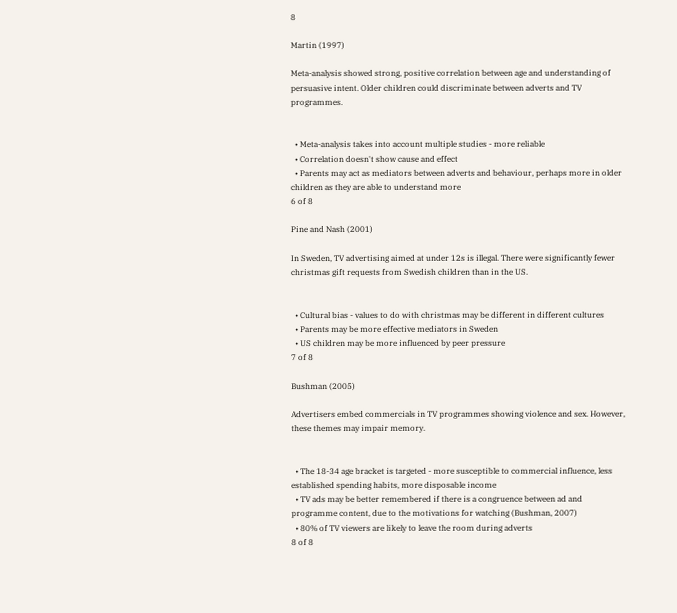8

Martin (1997)

Meta-analysis showed strong, positive correlation between age and understanding of persuasive intent. Older children could discriminate between adverts and TV programmes.


  • Meta-analysis takes into account multiple studies - more reliable
  • Correlation doesn't show cause and effect
  • Parents may act as mediators between adverts and behaviour, perhaps more in older children as they are able to understand more
6 of 8

Pine and Nash (2001)

In Sweden, TV advertising aimed at under 12s is illegal. There were significantly fewer christmas gift requests from Swedish children than in the US.


  • Cultural bias - values to do with christmas may be different in different cultures
  • Parents may be more effective mediators in Sweden
  • US children may be more influenced by peer pressure
7 of 8

Bushman (2005)

Advertisers embed commercials in TV programmes showing violence and sex. However, these themes may impair memory.


  • The 18-34 age bracket is targeted - more susceptible to commercial influence, less established spending habits, more disposable income
  • TV ads may be better remembered if there is a congruence between ad and programme content, due to the motivations for watching (Bushman, 2007)
  • 80% of TV viewers are likely to leave the room during adverts
8 of 8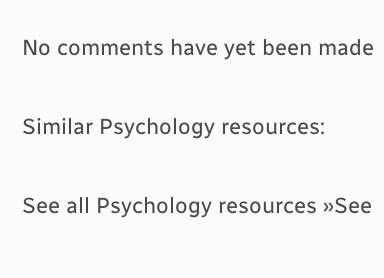No comments have yet been made

Similar Psychology resources:

See all Psychology resources »See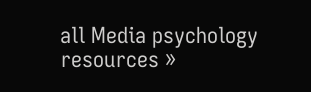all Media psychology resources »